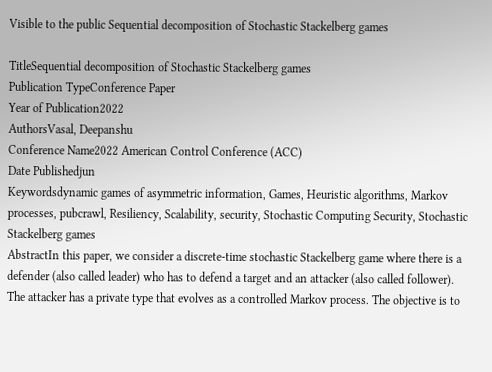Visible to the public Sequential decomposition of Stochastic Stackelberg games

TitleSequential decomposition of Stochastic Stackelberg games
Publication TypeConference Paper
Year of Publication2022
AuthorsVasal, Deepanshu
Conference Name2022 American Control Conference (ACC)
Date Publishedjun
Keywordsdynamic games of asymmetric information, Games, Heuristic algorithms, Markov processes, pubcrawl, Resiliency, Scalability, security, Stochastic Computing Security, Stochastic Stackelberg games
AbstractIn this paper, we consider a discrete-time stochastic Stackelberg game where there is a defender (also called leader) who has to defend a target and an attacker (also called follower). The attacker has a private type that evolves as a controlled Markov process. The objective is to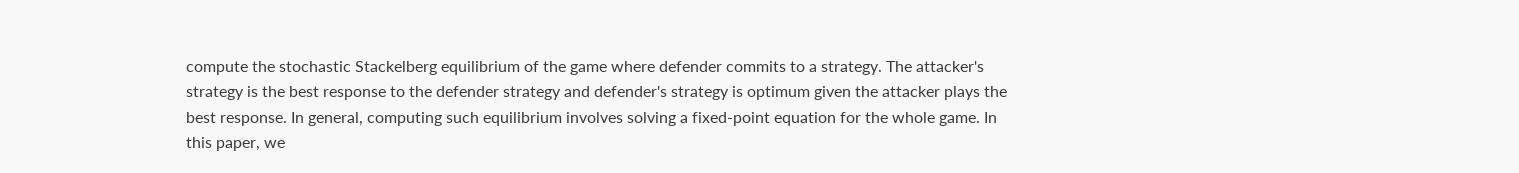compute the stochastic Stackelberg equilibrium of the game where defender commits to a strategy. The attacker's strategy is the best response to the defender strategy and defender's strategy is optimum given the attacker plays the best response. In general, computing such equilibrium involves solving a fixed-point equation for the whole game. In this paper, we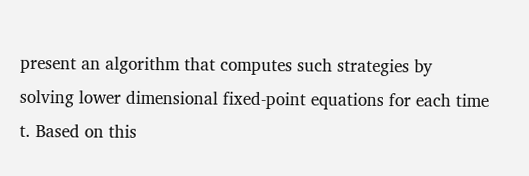present an algorithm that computes such strategies by solving lower dimensional fixed-point equations for each time t. Based on this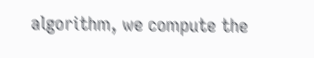algorithm, we compute the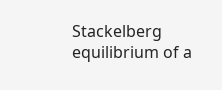Stackelberg equilibrium of a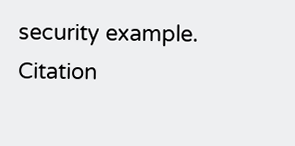security example.
Citation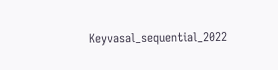Keyvasal_sequential_2022